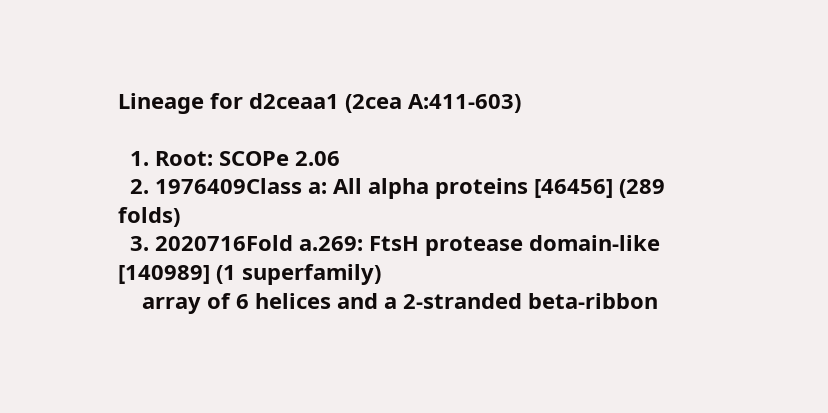Lineage for d2ceaa1 (2cea A:411-603)

  1. Root: SCOPe 2.06
  2. 1976409Class a: All alpha proteins [46456] (289 folds)
  3. 2020716Fold a.269: FtsH protease domain-like [140989] (1 superfamily)
    array of 6 helices and a 2-stranded beta-ribbon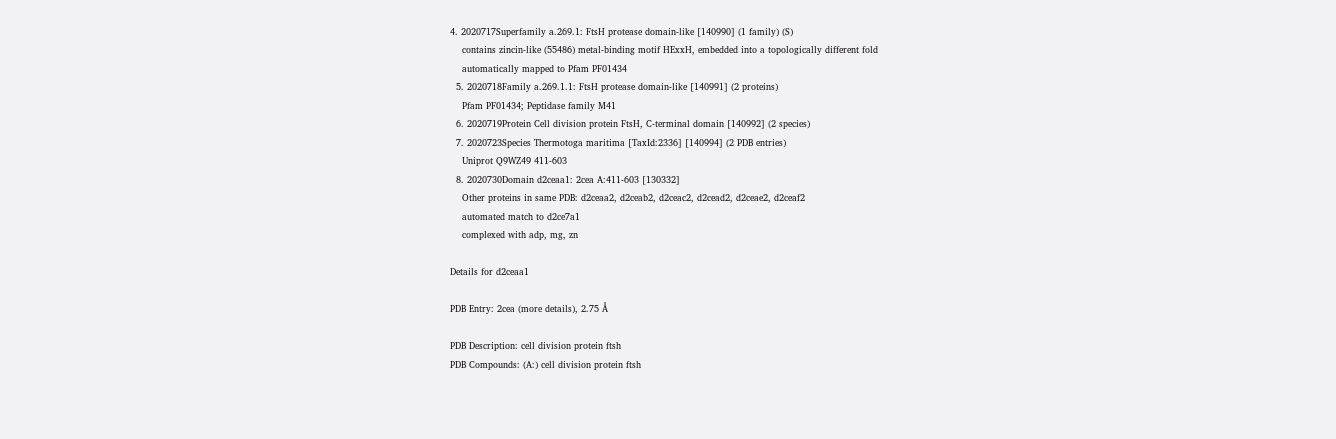4. 2020717Superfamily a.269.1: FtsH protease domain-like [140990] (1 family) (S)
    contains zincin-like (55486) metal-binding motif HExxH, embedded into a topologically different fold
    automatically mapped to Pfam PF01434
  5. 2020718Family a.269.1.1: FtsH protease domain-like [140991] (2 proteins)
    Pfam PF01434; Peptidase family M41
  6. 2020719Protein Cell division protein FtsH, C-terminal domain [140992] (2 species)
  7. 2020723Species Thermotoga maritima [TaxId:2336] [140994] (2 PDB entries)
    Uniprot Q9WZ49 411-603
  8. 2020730Domain d2ceaa1: 2cea A:411-603 [130332]
    Other proteins in same PDB: d2ceaa2, d2ceab2, d2ceac2, d2cead2, d2ceae2, d2ceaf2
    automated match to d2ce7a1
    complexed with adp, mg, zn

Details for d2ceaa1

PDB Entry: 2cea (more details), 2.75 Å

PDB Description: cell division protein ftsh
PDB Compounds: (A:) cell division protein ftsh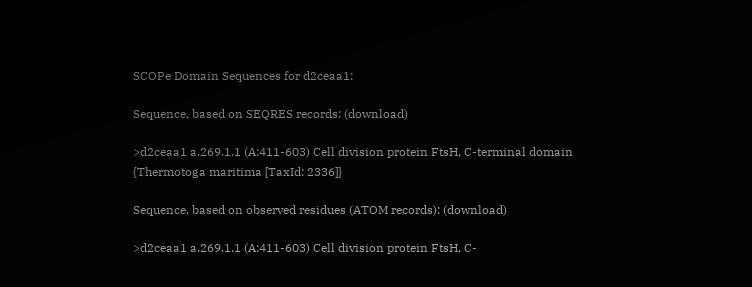SCOPe Domain Sequences for d2ceaa1:

Sequence, based on SEQRES records: (download)

>d2ceaa1 a.269.1.1 (A:411-603) Cell division protein FtsH, C-terminal domain {Thermotoga maritima [TaxId: 2336]}

Sequence, based on observed residues (ATOM records): (download)

>d2ceaa1 a.269.1.1 (A:411-603) Cell division protein FtsH, C-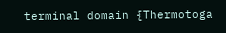terminal domain {Thermotoga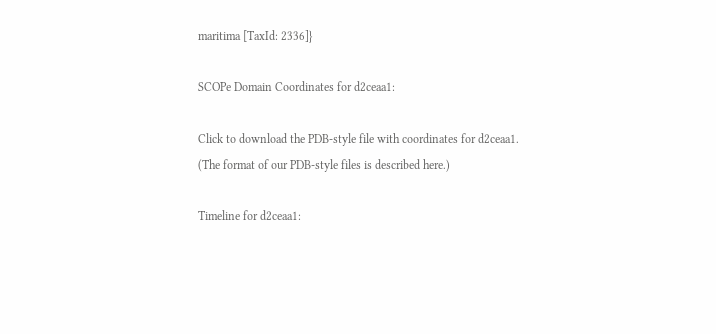maritima [TaxId: 2336]}

SCOPe Domain Coordinates for d2ceaa1:

Click to download the PDB-style file with coordinates for d2ceaa1.
(The format of our PDB-style files is described here.)

Timeline for d2ceaa1: